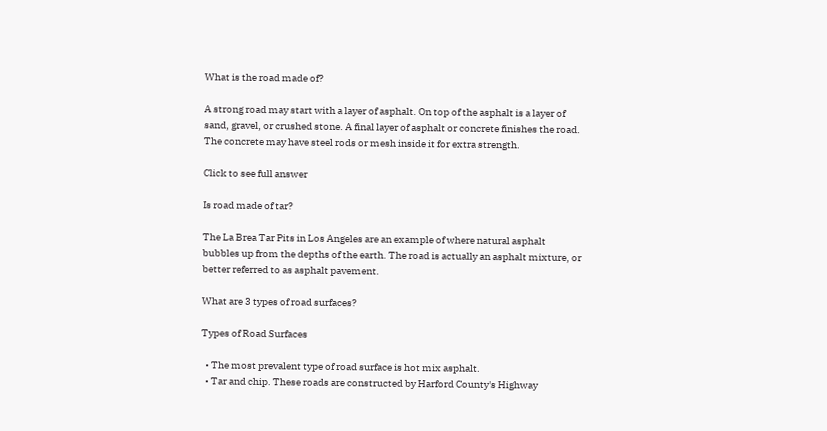What is the road made of?

A strong road may start with a layer of asphalt. On top of the asphalt is a layer of sand, gravel, or crushed stone. A final layer of asphalt or concrete finishes the road. The concrete may have steel rods or mesh inside it for extra strength.

Click to see full answer

Is road made of tar?

The La Brea Tar Pits in Los Angeles are an example of where natural asphalt bubbles up from the depths of the earth. The road is actually an asphalt mixture, or better referred to as asphalt pavement.

What are 3 types of road surfaces?

Types of Road Surfaces

  • The most prevalent type of road surface is hot mix asphalt.
  • Tar and chip. These roads are constructed by Harford County's Highway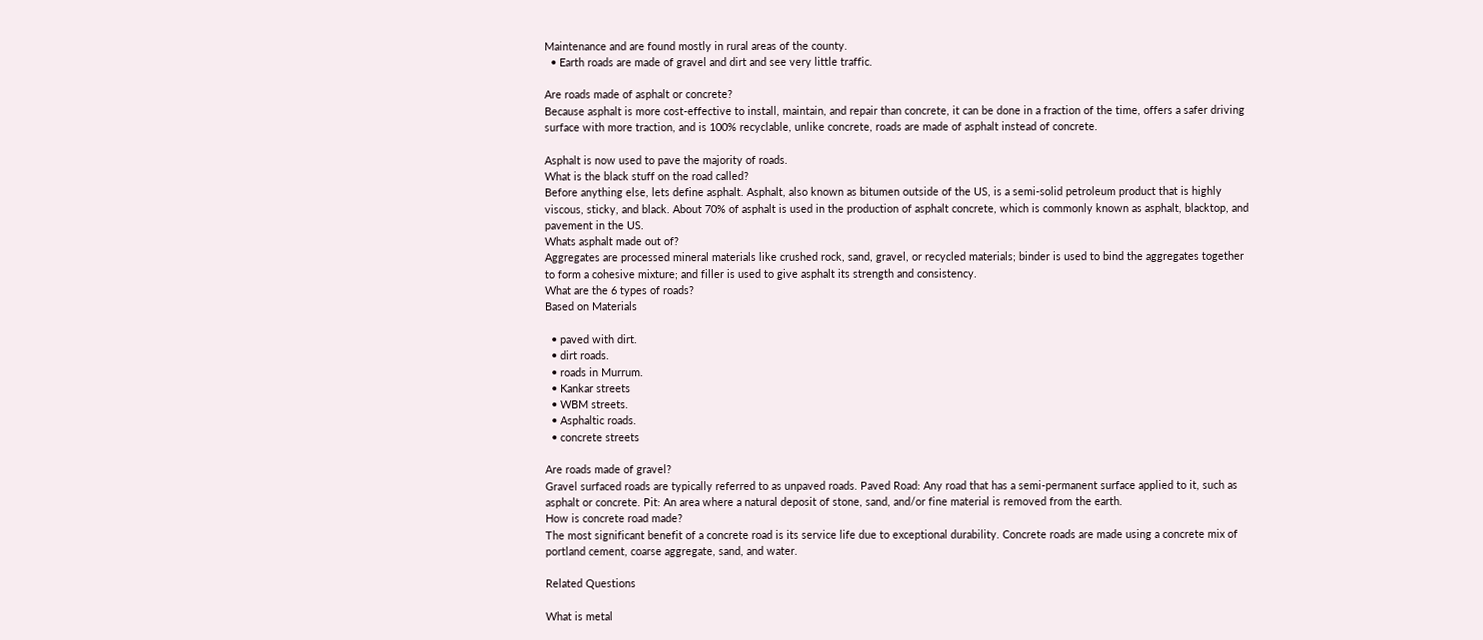Maintenance and are found mostly in rural areas of the county.
  • Earth roads are made of gravel and dirt and see very little traffic.

Are roads made of asphalt or concrete?
Because asphalt is more cost-effective to install, maintain, and repair than concrete, it can be done in a fraction of the time, offers a safer driving surface with more traction, and is 100% recyclable, unlike concrete, roads are made of asphalt instead of concrete.

Asphalt is now used to pave the majority of roads.
What is the black stuff on the road called?
Before anything else, lets define asphalt. Asphalt, also known as bitumen outside of the US, is a semi-solid petroleum product that is highly viscous, sticky, and black. About 70% of asphalt is used in the production of asphalt concrete, which is commonly known as asphalt, blacktop, and pavement in the US.
Whats asphalt made out of?
Aggregates are processed mineral materials like crushed rock, sand, gravel, or recycled materials; binder is used to bind the aggregates together to form a cohesive mixture; and filler is used to give asphalt its strength and consistency.
What are the 6 types of roads?
Based on Materials

  • paved with dirt.
  • dirt roads.
  • roads in Murrum.
  • Kankar streets
  • WBM streets.
  • Asphaltic roads.
  • concrete streets

Are roads made of gravel?
Gravel surfaced roads are typically referred to as unpaved roads. Paved Road: Any road that has a semi-permanent surface applied to it, such as asphalt or concrete. Pit: An area where a natural deposit of stone, sand, and/or fine material is removed from the earth.
How is concrete road made?
The most significant benefit of a concrete road is its service life due to exceptional durability. Concrete roads are made using a concrete mix of portland cement, coarse aggregate, sand, and water.

Related Questions

What is metal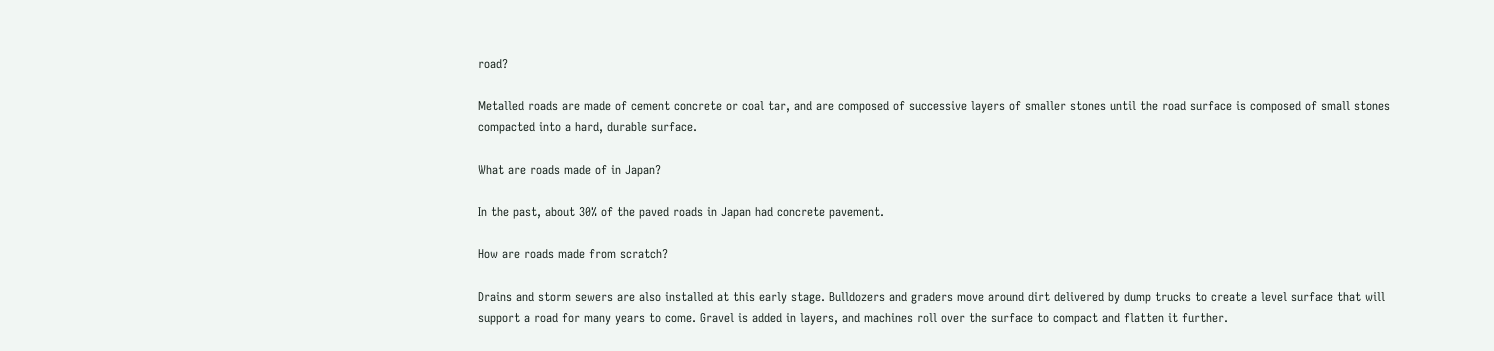road?

Metalled roads are made of cement concrete or coal tar, and are composed of successive layers of smaller stones until the road surface is composed of small stones compacted into a hard, durable surface.

What are roads made of in Japan?

In the past, about 30% of the paved roads in Japan had concrete pavement.

How are roads made from scratch?

Drains and storm sewers are also installed at this early stage. Bulldozers and graders move around dirt delivered by dump trucks to create a level surface that will support a road for many years to come. Gravel is added in layers, and machines roll over the surface to compact and flatten it further.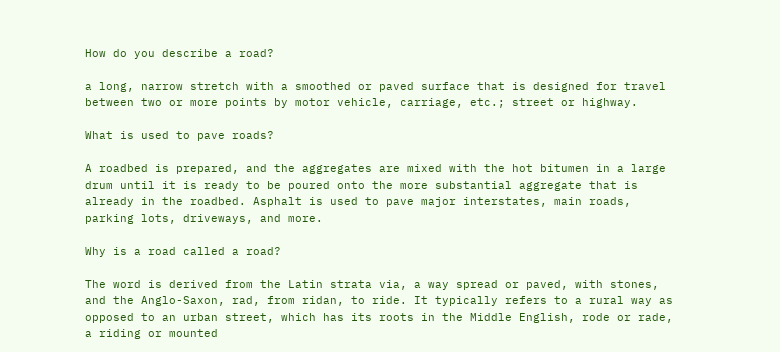How do you describe a road?

a long, narrow stretch with a smoothed or paved surface that is designed for travel between two or more points by motor vehicle, carriage, etc.; street or highway.

What is used to pave roads?

A roadbed is prepared, and the aggregates are mixed with the hot bitumen in a large drum until it is ready to be poured onto the more substantial aggregate that is already in the roadbed. Asphalt is used to pave major interstates, main roads, parking lots, driveways, and more.

Why is a road called a road?

The word is derived from the Latin strata via, a way spread or paved, with stones, and the Anglo-Saxon, rad, from ridan, to ride. It typically refers to a rural way as opposed to an urban street, which has its roots in the Middle English, rode or rade, a riding or mounted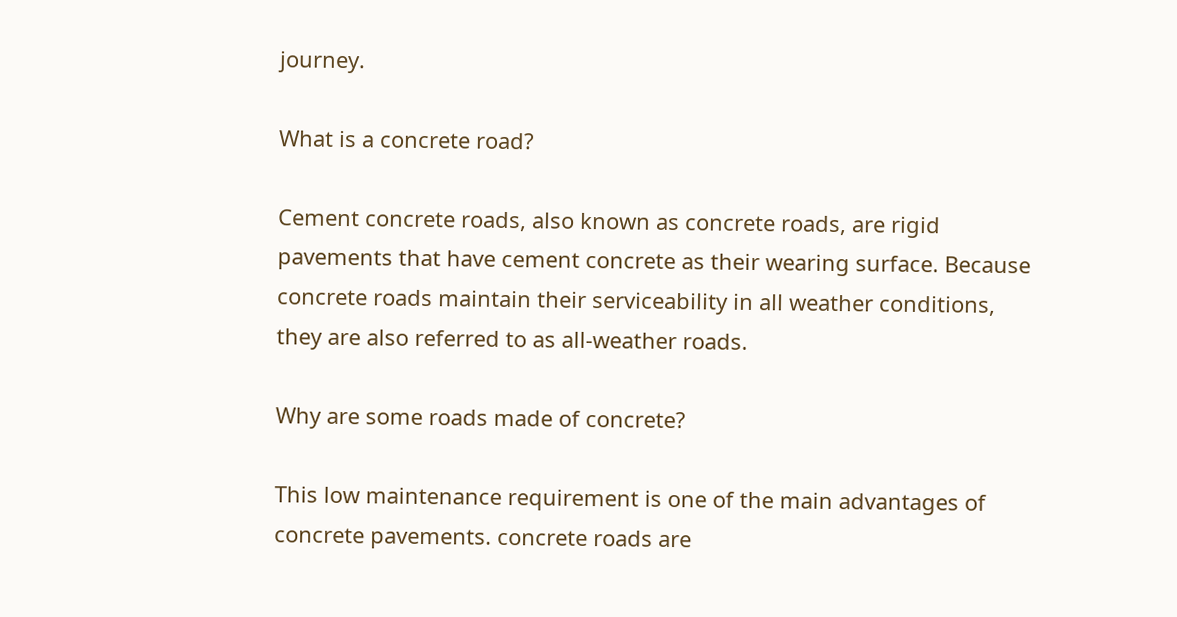journey.

What is a concrete road?

Cement concrete roads, also known as concrete roads, are rigid pavements that have cement concrete as their wearing surface. Because concrete roads maintain their serviceability in all weather conditions, they are also referred to as all-weather roads.

Why are some roads made of concrete?

This low maintenance requirement is one of the main advantages of concrete pavements. concrete roads are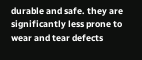durable and safe. they are significantly less prone to wear and tear defects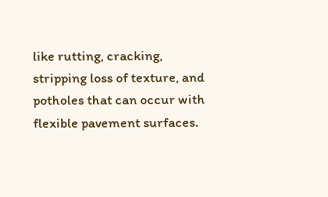like rutting, cracking, stripping loss of texture, and potholes that can occur with flexible pavement surfaces.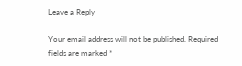Leave a Reply

Your email address will not be published. Required fields are marked *